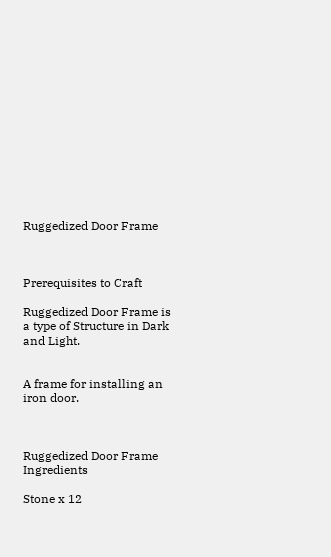Ruggedized Door Frame



Prerequisites to Craft

Ruggedized Door Frame is a type of Structure in Dark and Light.


A frame for installing an iron door.



Ruggedized Door Frame Ingredients

Stone x 12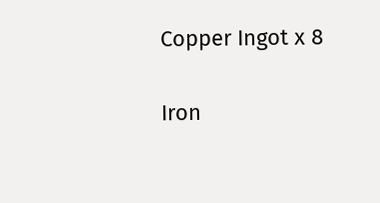Copper Ingot x 8

Iron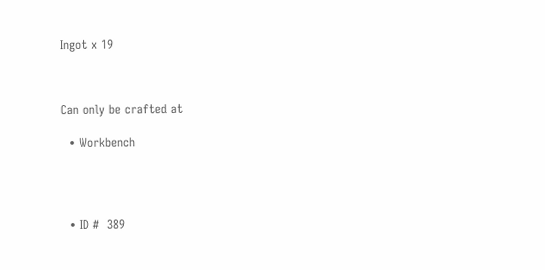Ingot x 19



Can only be crafted at

  • Workbench




  • ID #  389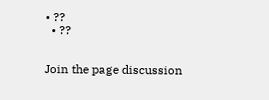• ??
  • ??


Join the page discussion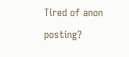Tired of anon posting?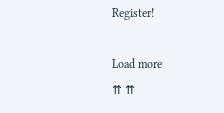Register!

Load more
⇈ ⇈